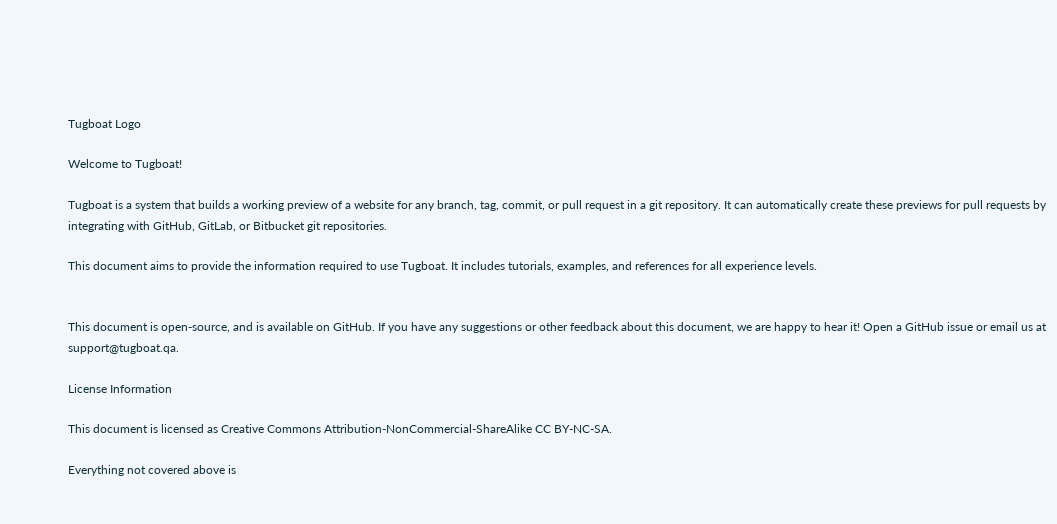Tugboat Logo

Welcome to Tugboat!

Tugboat is a system that builds a working preview of a website for any branch, tag, commit, or pull request in a git repository. It can automatically create these previews for pull requests by integrating with GitHub, GitLab, or Bitbucket git repositories.

This document aims to provide the information required to use Tugboat. It includes tutorials, examples, and references for all experience levels.


This document is open-source, and is available on GitHub. If you have any suggestions or other feedback about this document, we are happy to hear it! Open a GitHub issue or email us at support@tugboat.qa.

License Information

This document is licensed as Creative Commons Attribution-NonCommercial-ShareAlike CC BY-NC-SA.

Everything not covered above is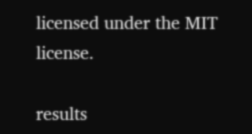licensed under the MIT license.

results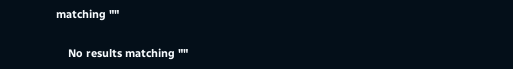matching ""

    No results matching ""